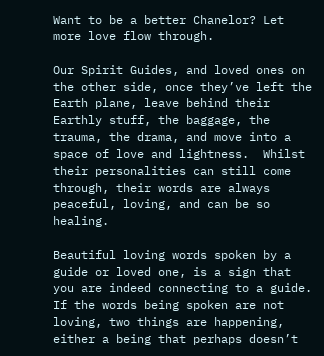Want to be a better Chanelor? Let more love flow through.

Our Spirit Guides, and loved ones on the other side, once they’ve left the Earth plane, leave behind their Earthly stuff, the baggage, the trauma, the drama, and move into a space of love and lightness.  Whilst their personalities can still come through, their words are always peaceful, loving, and can be so healing.

Beautiful loving words spoken by a guide or loved one, is a sign that you are indeed connecting to a guide.  If the words being spoken are not loving, two things are happening, either a being that perhaps doesn’t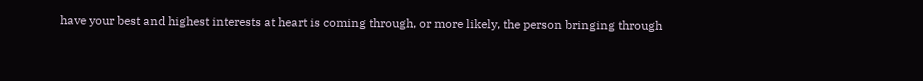have your best and highest interests at heart is coming through, or more likely, the person bringing through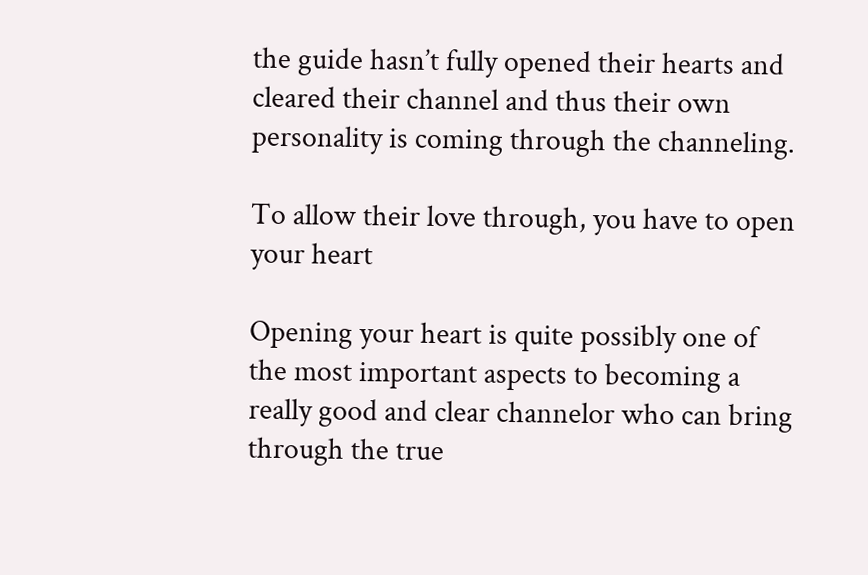the guide hasn’t fully opened their hearts and cleared their channel and thus their own personality is coming through the channeling.

To allow their love through, you have to open your heart

Opening your heart is quite possibly one of the most important aspects to becoming a really good and clear channelor who can bring through the true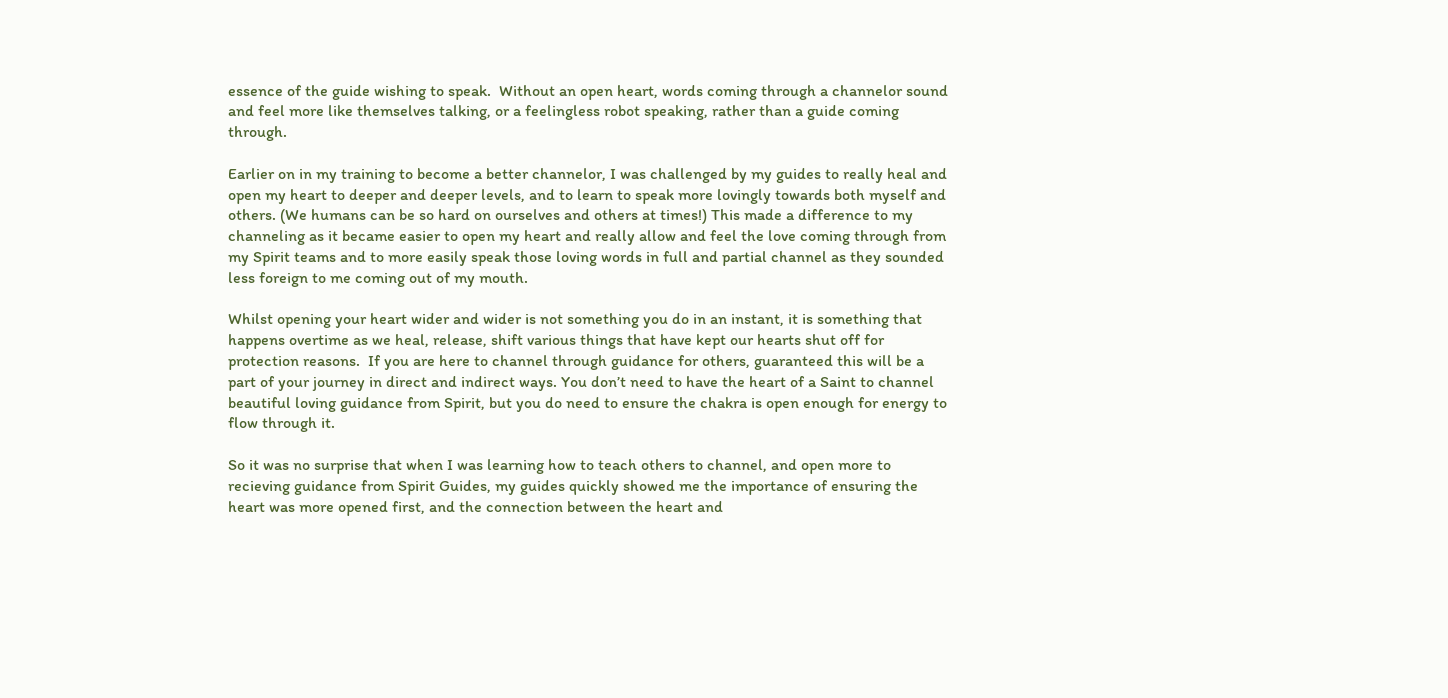essence of the guide wishing to speak.  Without an open heart, words coming through a channelor sound and feel more like themselves talking, or a feelingless robot speaking, rather than a guide coming through.

Earlier on in my training to become a better channelor, I was challenged by my guides to really heal and open my heart to deeper and deeper levels, and to learn to speak more lovingly towards both myself and others. (We humans can be so hard on ourselves and others at times!) This made a difference to my channeling as it became easier to open my heart and really allow and feel the love coming through from my Spirit teams and to more easily speak those loving words in full and partial channel as they sounded less foreign to me coming out of my mouth.

Whilst opening your heart wider and wider is not something you do in an instant, it is something that happens overtime as we heal, release, shift various things that have kept our hearts shut off for protection reasons.  If you are here to channel through guidance for others, guaranteed this will be a part of your journey in direct and indirect ways. You don’t need to have the heart of a Saint to channel beautiful loving guidance from Spirit, but you do need to ensure the chakra is open enough for energy to flow through it.

So it was no surprise that when I was learning how to teach others to channel, and open more to recieving guidance from Spirit Guides, my guides quickly showed me the importance of ensuring the heart was more opened first, and the connection between the heart and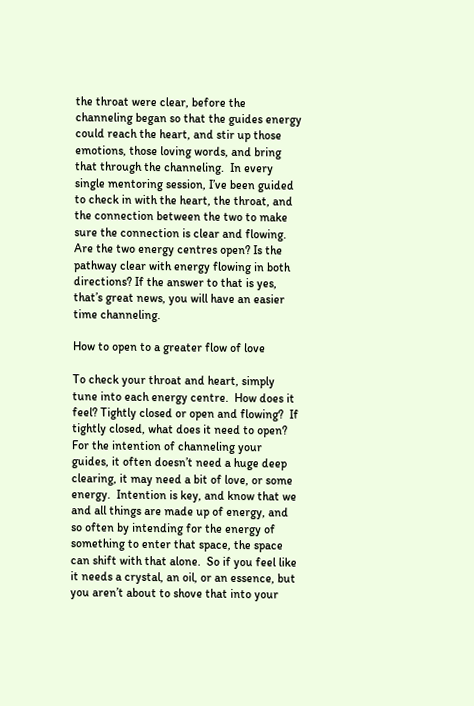the throat were clear, before the channeling began so that the guides energy could reach the heart, and stir up those emotions, those loving words, and bring that through the channeling.  In every single mentoring session, I’ve been guided to check in with the heart, the throat, and the connection between the two to make sure the connection is clear and flowing. Are the two energy centres open? Is the pathway clear with energy flowing in both directions? If the answer to that is yes, that’s great news, you will have an easier time channeling.

How to open to a greater flow of love

To check your throat and heart, simply tune into each energy centre.  How does it feel? Tightly closed or open and flowing?  If tightly closed, what does it need to open? For the intention of channeling your guides, it often doesn’t need a huge deep clearing, it may need a bit of love, or some energy.  Intention is key, and know that we and all things are made up of energy, and so often by intending for the energy of something to enter that space, the space can shift with that alone.  So if you feel like it needs a crystal, an oil, or an essence, but you aren’t about to shove that into your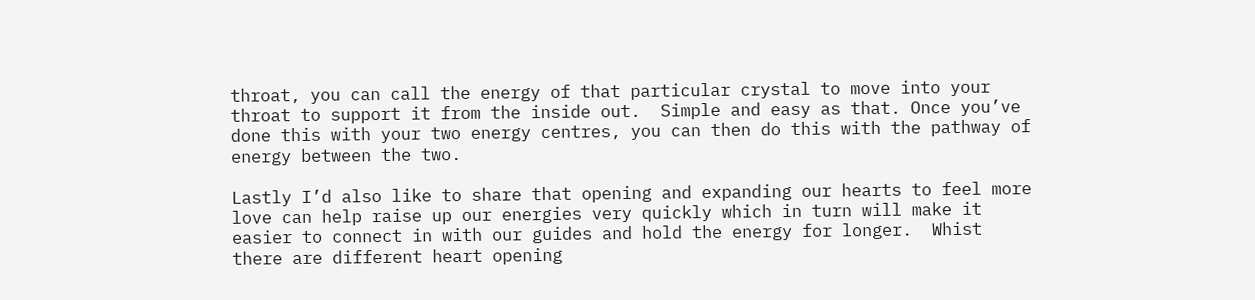throat, you can call the energy of that particular crystal to move into your throat to support it from the inside out.  Simple and easy as that. Once you’ve done this with your two energy centres, you can then do this with the pathway of energy between the two.

Lastly I’d also like to share that opening and expanding our hearts to feel more love can help raise up our energies very quickly which in turn will make it easier to connect in with our guides and hold the energy for longer.  Whist there are different heart opening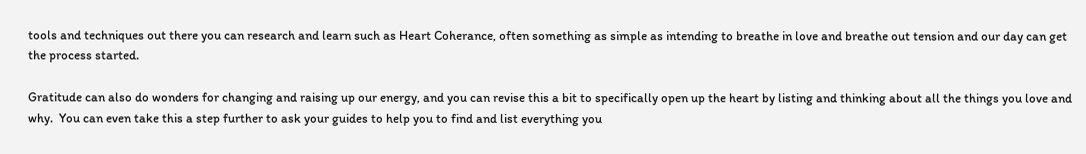tools and techniques out there you can research and learn such as Heart Coherance, often something as simple as intending to breathe in love and breathe out tension and our day can get the process started.

Gratitude can also do wonders for changing and raising up our energy, and you can revise this a bit to specifically open up the heart by listing and thinking about all the things you love and why.  You can even take this a step further to ask your guides to help you to find and list everything you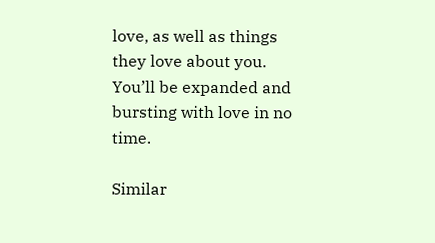love, as well as things they love about you.  You’ll be expanded and bursting with love in no time.

Similar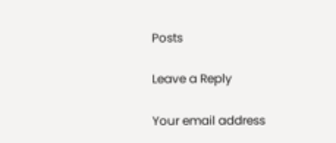Posts

Leave a Reply

Your email address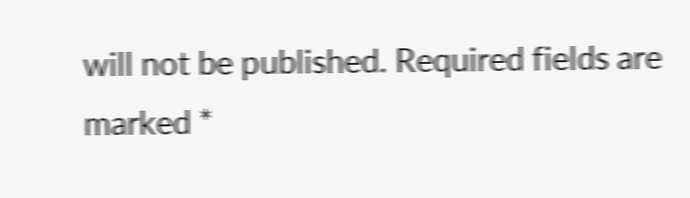will not be published. Required fields are marked *